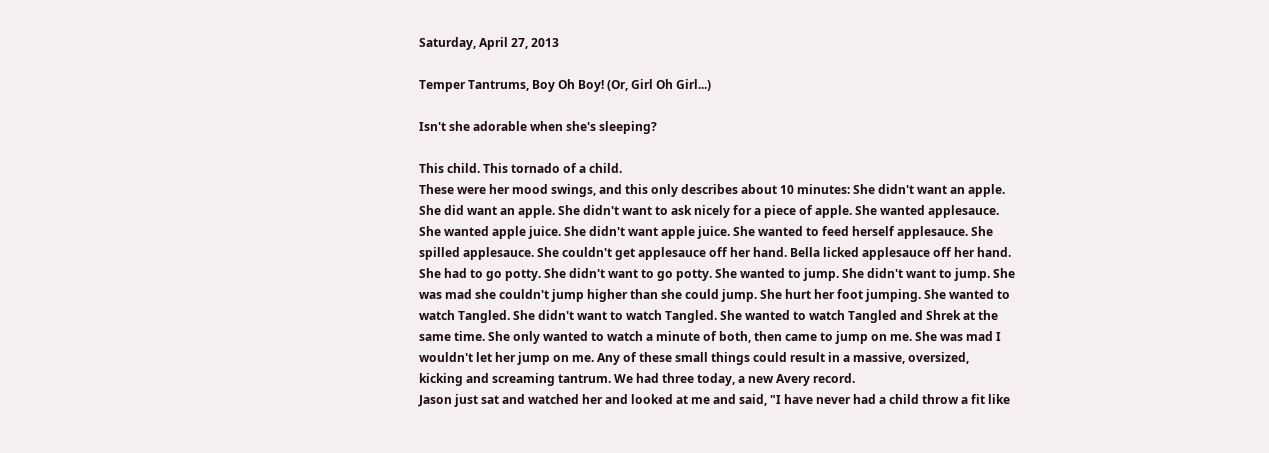Saturday, April 27, 2013

Temper Tantrums, Boy Oh Boy! (Or, Girl Oh Girl...)

Isn't she adorable when she's sleeping?

This child. This tornado of a child.
These were her mood swings, and this only describes about 10 minutes: She didn't want an apple. She did want an apple. She didn't want to ask nicely for a piece of apple. She wanted applesauce. She wanted apple juice. She didn't want apple juice. She wanted to feed herself applesauce. She spilled applesauce. She couldn't get applesauce off her hand. Bella licked applesauce off her hand. She had to go potty. She didn't want to go potty. She wanted to jump. She didn't want to jump. She was mad she couldn't jump higher than she could jump. She hurt her foot jumping. She wanted to watch Tangled. She didn't want to watch Tangled. She wanted to watch Tangled and Shrek at the same time. She only wanted to watch a minute of both, then came to jump on me. She was mad I wouldn't let her jump on me. Any of these small things could result in a massive, oversized, kicking and screaming tantrum. We had three today, a new Avery record.
Jason just sat and watched her and looked at me and said, "I have never had a child throw a fit like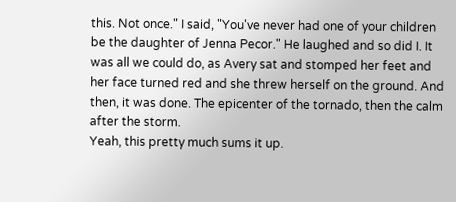this. Not once." I said, "You've never had one of your children be the daughter of Jenna Pecor." He laughed and so did I. It was all we could do, as Avery sat and stomped her feet and her face turned red and she threw herself on the ground. And then, it was done. The epicenter of the tornado, then the calm after the storm.
Yeah, this pretty much sums it up.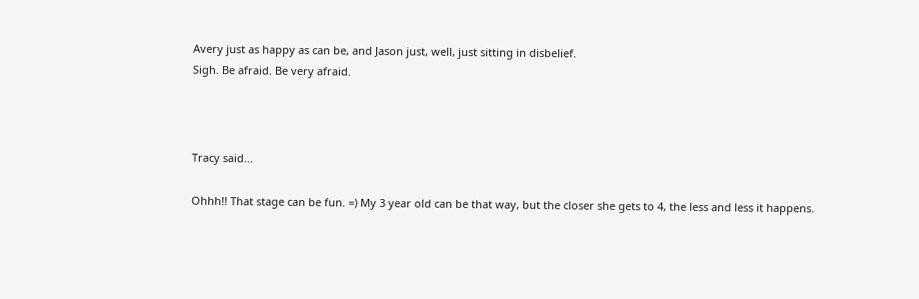Avery just as happy as can be, and Jason just, well, just sitting in disbelief.
Sigh. Be afraid. Be very afraid.



Tracy said...

Ohhh!! That stage can be fun. =) My 3 year old can be that way, but the closer she gets to 4, the less and less it happens.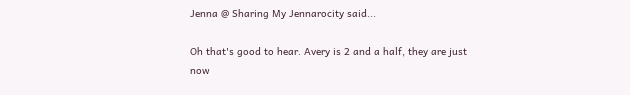Jenna @ Sharing My Jennarocity said...

Oh that's good to hear. Avery is 2 and a half, they are just now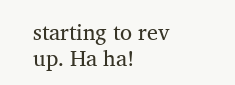starting to rev up. Ha ha!